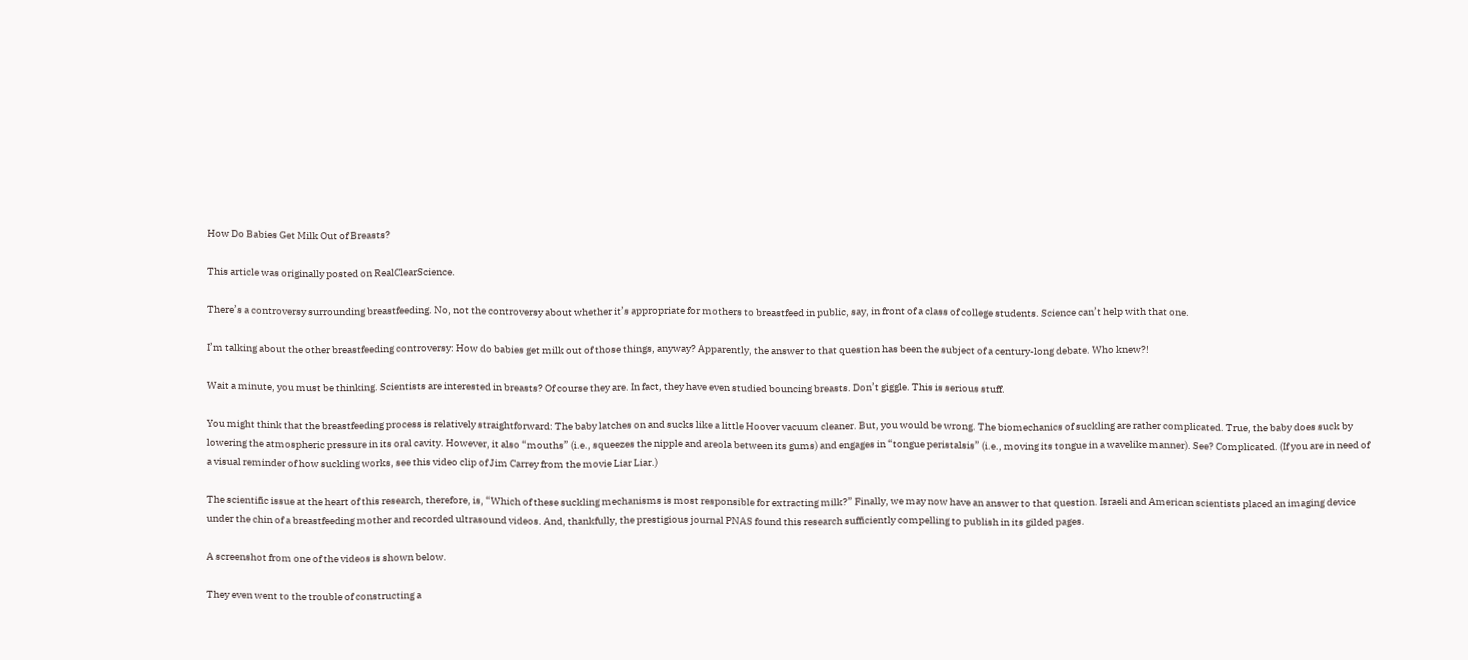How Do Babies Get Milk Out of Breasts?

This article was originally posted on RealClearScience.

There’s a controversy surrounding breastfeeding. No, not the controversy about whether it’s appropriate for mothers to breastfeed in public, say, in front of a class of college students. Science can’t help with that one.

I’m talking about the other breastfeeding controversy: How do babies get milk out of those things, anyway? Apparently, the answer to that question has been the subject of a century-long debate. Who knew?!

Wait a minute, you must be thinking. Scientists are interested in breasts? Of course they are. In fact, they have even studied bouncing breasts. Don’t giggle. This is serious stuff.

You might think that the breastfeeding process is relatively straightforward: The baby latches on and sucks like a little Hoover vacuum cleaner. But, you would be wrong. The biomechanics of suckling are rather complicated. True, the baby does suck by lowering the atmospheric pressure in its oral cavity. However, it also “mouths” (i.e., squeezes the nipple and areola between its gums) and engages in “tongue peristalsis” (i.e., moving its tongue in a wavelike manner). See? Complicated. (If you are in need of a visual reminder of how suckling works, see this video clip of Jim Carrey from the movie Liar Liar.)

The scientific issue at the heart of this research, therefore, is, “Which of these suckling mechanisms is most responsible for extracting milk?” Finally, we may now have an answer to that question. Israeli and American scientists placed an imaging device under the chin of a breastfeeding mother and recorded ultrasound videos. And, thankfully, the prestigious journal PNAS found this research sufficiently compelling to publish in its gilded pages.

A screenshot from one of the videos is shown below.

They even went to the trouble of constructing a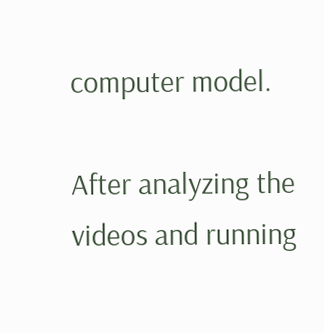computer model.

After analyzing the videos and running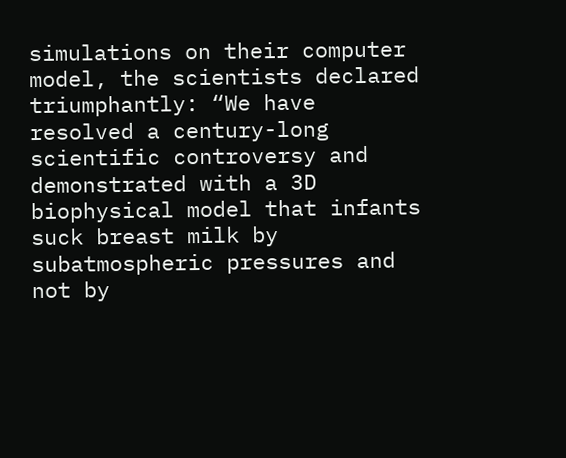simulations on their computer model, the scientists declared triumphantly: “We have resolved a century-long scientific controversy and demonstrated with a 3D biophysical model that infants suck breast milk by subatmospheric pressures and not by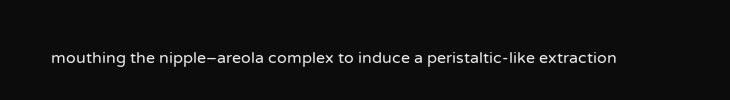mouthing the nipple–areola complex to induce a peristaltic-like extraction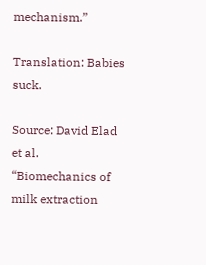mechanism.”

Translation: Babies suck.

Source: David Elad et al. “Biomechanics of milk extraction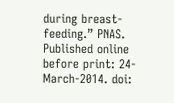during breast-feeding.” PNAS. Published online before print: 24-March-2014. doi: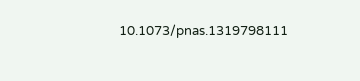10.1073/pnas.1319798111